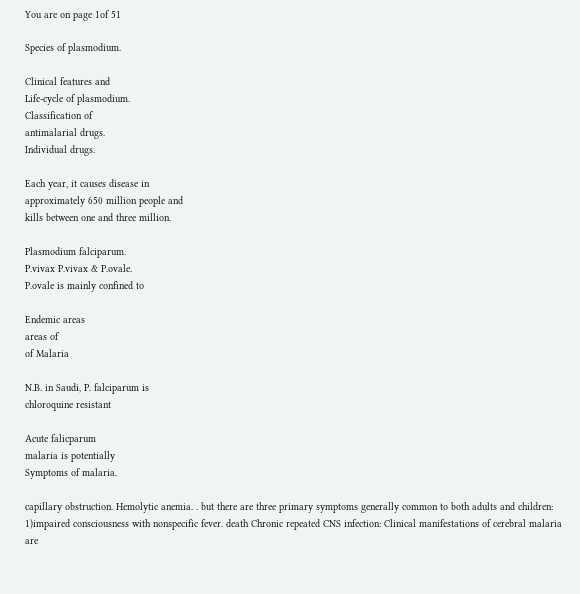You are on page 1of 51

Species of plasmodium.

Clinical features and
Life-cycle of plasmodium.
Classification of
antimalarial drugs.
Individual drugs.

Each year, it causes disease in
approximately 650 million people and
kills between one and three million.

Plasmodium falciparum.
P.vivax P.vivax & P.ovale.
P.ovale is mainly confined to

Endemic areas
areas of
of Malaria

N.B. in Saudi, P. falciparum is
chloroquine resistant

Acute falicparum
malaria is potentially
Symptoms of malaria.

capillary obstruction. Hemolytic anemia. . but there are three primary symptoms generally common to both adults and children: 1)impaired consciousness with nonspecific fever. death Chronic repeated CNS infection: Clinical manifestations of cerebral malaria are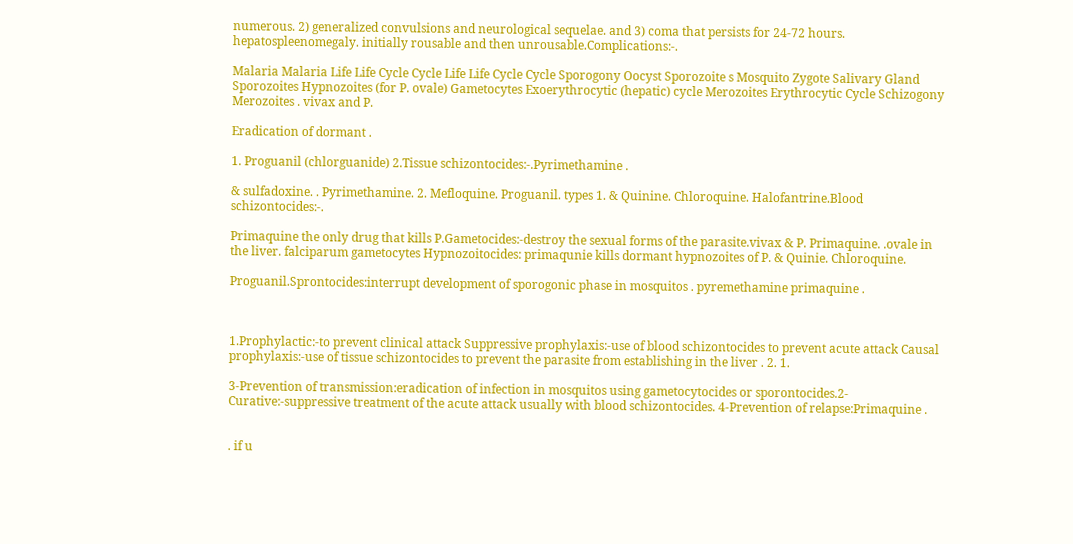numerous. 2) generalized convulsions and neurological sequelae. and 3) coma that persists for 24-72 hours. hepatospleenomegaly. initially rousable and then unrousable.Complications:-.

Malaria Malaria Life Life Cycle Cycle Life Life Cycle Cycle Sporogony Oocyst Sporozoite s Mosquito Zygote Salivary Gland Sporozoites Hypnozoites (for P. ovale) Gametocytes Exoerythrocytic (hepatic) cycle Merozoites Erythrocytic Cycle Schizogony Merozoites . vivax and P.

Eradication of dormant .

1. Proguanil (chlorguanide) 2.Tissue schizontocides:-.Pyrimethamine .

& sulfadoxine. . Pyrimethamine. 2. Mefloquine. Proguanil. types 1. & Quinine. Chloroquine. Halofantrine.Blood schizontocides:-.

Primaquine the only drug that kills P.Gametocides:-destroy the sexual forms of the parasite.vivax & P. Primaquine. .ovale in the liver. falciparum gametocytes Hypnozoitocides: primaqunie kills dormant hypnozoites of P. & Quinie. Chloroquine.

Proguanil.Sprontocides:interrupt development of sporogonic phase in mosquitos . pyremethamine primaquine .



1.Prophylactic:-to prevent clinical attack Suppressive prophylaxis:-use of blood schizontocides to prevent acute attack Causal prophylaxis:-use of tissue schizontocides to prevent the parasite from establishing in the liver . 2. 1.

3-Prevention of transmission:eradication of infection in mosquitos using gametocytocides or sporontocides.2-Curative:-suppressive treatment of the acute attack usually with blood schizontocides. 4-Prevention of relapse:Primaquine .


. if u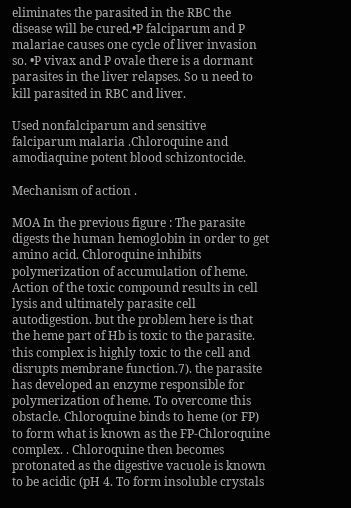eliminates the parasited in the RBC the disease will be cured.•P falciparum and P malariae causes one cycle of liver invasion so. •P vivax and P ovale there is a dormant parasites in the liver relapses. So u need to kill parasited in RBC and liver.

Used nonfalciparum and sensitive falciparum malaria .Chloroquine and amodiaquine potent blood schizontocide.

Mechanism of action .

MOA In the previous figure : The parasite digests the human hemoglobin in order to get amino acid. Chloroquine inhibits polymerization of accumulation of heme. Action of the toxic compound results in cell lysis and ultimately parasite cell autodigestion. but the problem here is that the heme part of Hb is toxic to the parasite. this complex is highly toxic to the cell and disrupts membrane function.7). the parasite has developed an enzyme responsible for polymerization of heme. To overcome this obstacle. Chloroquine binds to heme (or FP) to form what is known as the FP-Chloroquine complex. . Chloroquine then becomes protonated as the digestive vacuole is known to be acidic (pH 4. To form insoluble crystals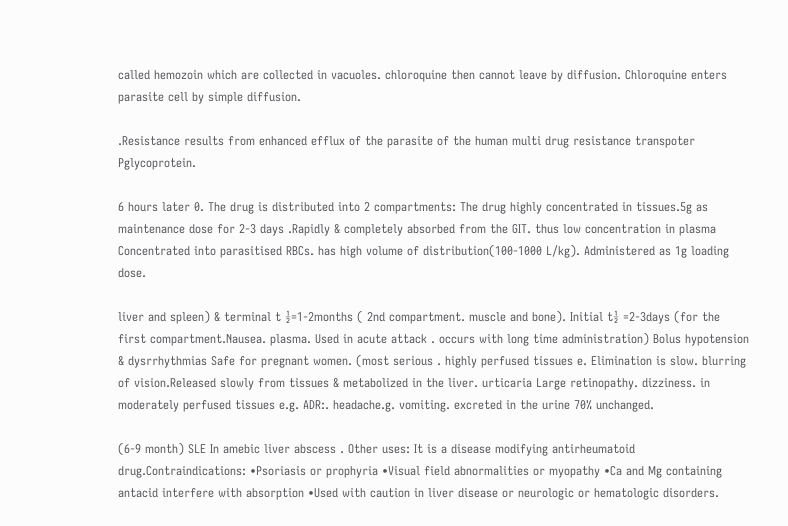called hemozoin which are collected in vacuoles. chloroquine then cannot leave by diffusion. Chloroquine enters parasite cell by simple diffusion.

.Resistance results from enhanced efflux of the parasite of the human multi drug resistance transpoter Pglycoprotein.

6 hours later 0. The drug is distributed into 2 compartments: The drug highly concentrated in tissues.5g as maintenance dose for 2-3 days .Rapidly & completely absorbed from the GIT. thus low concentration in plasma Concentrated into parasitised RBCs. has high volume of distribution(100-1000 L/kg). Administered as 1g loading dose.

liver and spleen) & terminal t ½=1-2months ( 2nd compartment. muscle and bone). Initial t½ =2-3days (for the first compartment.Nausea. plasma. Used in acute attack . occurs with long time administration) Bolus hypotension & dysrrhythmias Safe for pregnant women. (most serious . highly perfused tissues e. Elimination is slow. blurring of vision.Released slowly from tissues & metabolized in the liver. urticaria Large retinopathy. dizziness. in moderately perfused tissues e.g. ADR:. headache.g. vomiting. excreted in the urine 70% unchanged.

(6-9 month) SLE In amebic liver abscess . Other uses: It is a disease modifying antirheumatoid drug.Contraindications: •Psoriasis or prophyria •Visual field abnormalities or myopathy •Ca and Mg containing antacid interfere with absorption •Used with caution in liver disease or neurologic or hematologic disorders.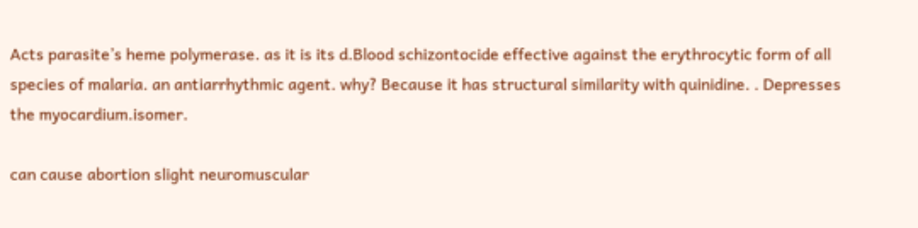Acts parasite’s heme polymerase. as it is its d.Blood schizontocide effective against the erythrocytic form of all species of malaria. an antiarrhythmic agent. why? Because it has structural similarity with quinidine. . Depresses the myocardium.isomer.

can cause abortion slight neuromuscular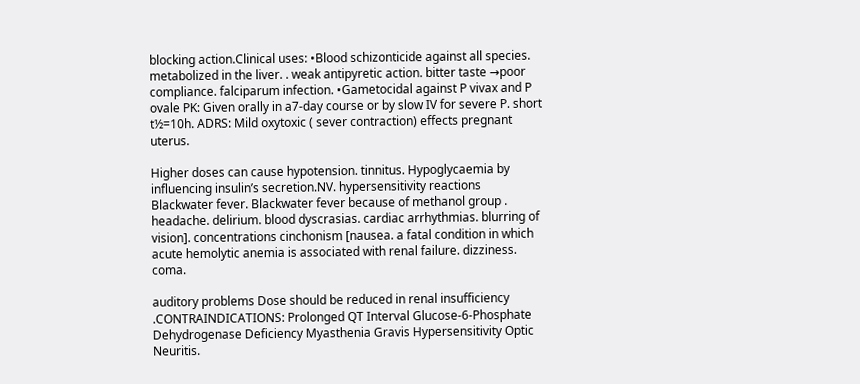blocking action.Clinical uses: •Blood schizonticide against all species. metabolized in the liver. . weak antipyretic action. bitter taste →poor compliance. falciparum infection. •Gametocidal against P vivax and P ovale PK: Given orally in a7-day course or by slow IV for severe P. short t½=10h. ADRS: Mild oxytoxic ( sever contraction) effects pregnant uterus.

Higher doses can cause hypotension. tinnitus. Hypoglycaemia by influencing insulin’s secretion.NV. hypersensitivity reactions Blackwater fever. Blackwater fever because of methanol group . headache. delirium. blood dyscrasias. cardiac arrhythmias. blurring of vision]. concentrations cinchonism [nausea. a fatal condition in which acute hemolytic anemia is associated with renal failure. dizziness. coma.

auditory problems Dose should be reduced in renal insufficiency .CONTRAINDICATIONS: Prolonged QT Interval Glucose-6-Phosphate Dehydrogenase Deficiency Myasthenia Gravis Hypersensitivity Optic Neuritis.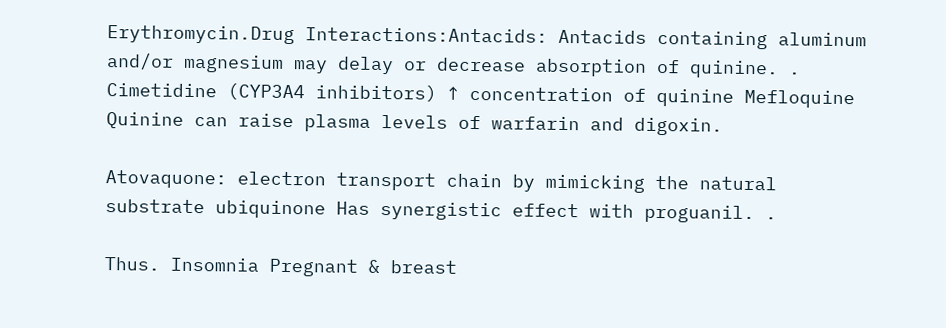Erythromycin.Drug Interactions:Antacids: Antacids containing aluminum and/or magnesium may delay or decrease absorption of quinine. . Cimetidine (CYP3A4 inhibitors) ↑ concentration of quinine Mefloquine Quinine can raise plasma levels of warfarin and digoxin.

Atovaquone: electron transport chain by mimicking the natural substrate ubiquinone Has synergistic effect with proguanil. .

Thus. Insomnia Pregnant & breast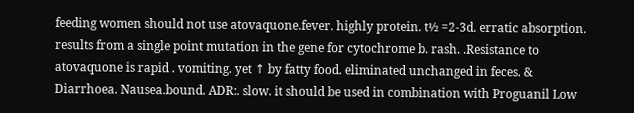feeding women should not use atovaquone.fever. highly protein. t½ =2-3d. erratic absorption. results from a single point mutation in the gene for cytochrome b. rash. .Resistance to atovaquone is rapid . vomiting. yet ↑ by fatty food. eliminated unchanged in feces. & Diarrhoea. Nausea.bound. ADR:. slow. it should be used in combination with Proguanil Low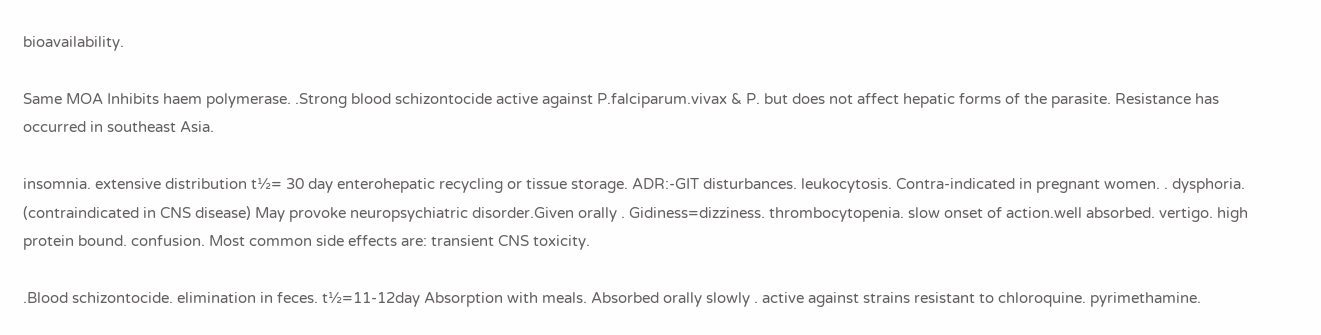bioavailability.

Same MOA Inhibits haem polymerase. .Strong blood schizontocide active against P.falciparum.vivax & P. but does not affect hepatic forms of the parasite. Resistance has occurred in southeast Asia.

insomnia. extensive distribution t½= 30 day enterohepatic recycling or tissue storage. ADR:-GIT disturbances. leukocytosis. Contra-indicated in pregnant women. . dysphoria. (contraindicated in CNS disease) May provoke neuropsychiatric disorder.Given orally . Gidiness=dizziness. thrombocytopenia. slow onset of action.well absorbed. vertigo. high protein bound. confusion. Most common side effects are: transient CNS toxicity.

.Blood schizontocide. elimination in feces. t½=11-12day Absorption with meals. Absorbed orally slowly . active against strains resistant to chloroquine. pyrimethamine.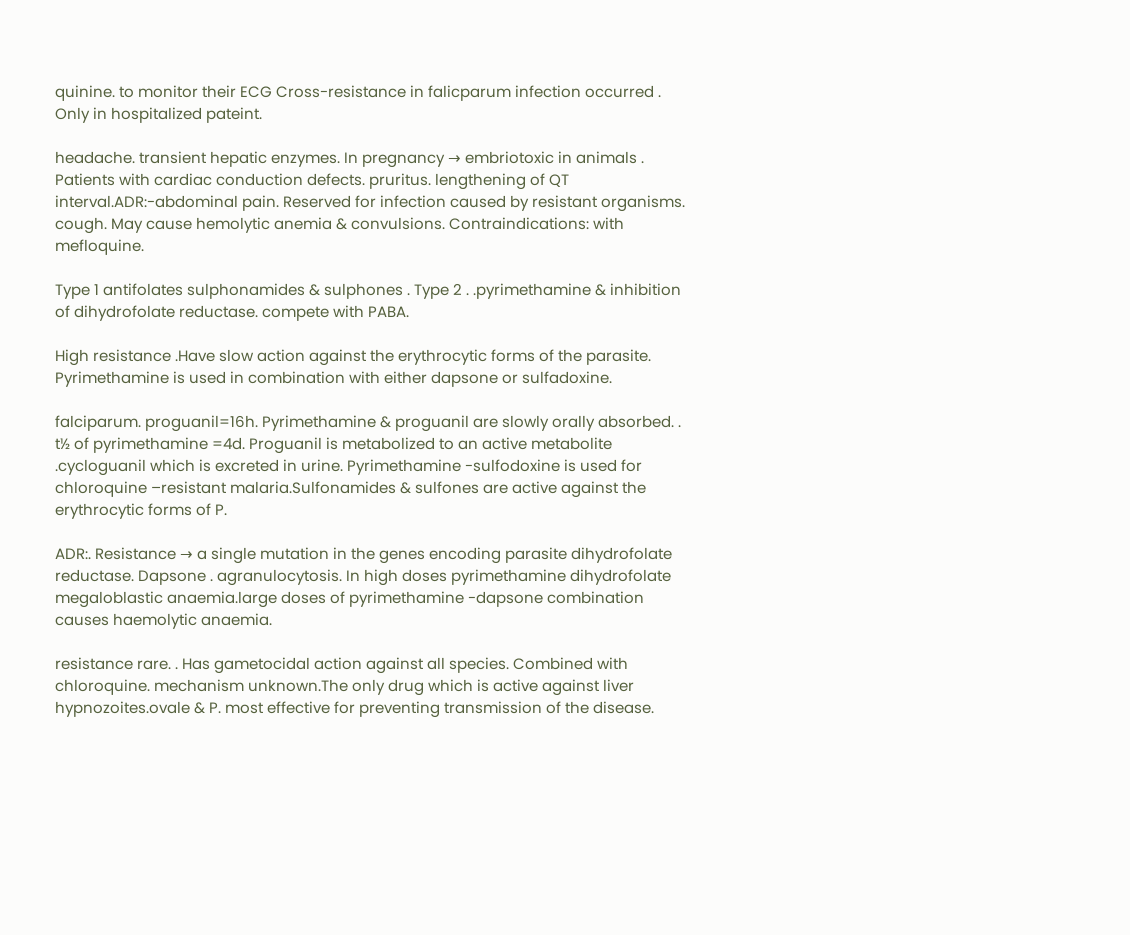quinine. to monitor their ECG Cross-resistance in falicparum infection occurred . Only in hospitalized pateint.

headache. transient hepatic enzymes. In pregnancy → embriotoxic in animals . Patients with cardiac conduction defects. pruritus. lengthening of QT interval.ADR:-abdominal pain. Reserved for infection caused by resistant organisms. cough. May cause hemolytic anemia & convulsions. Contraindications: with mefloquine.

Type 1 antifolates sulphonamides & sulphones . Type 2 . .pyrimethamine & inhibition of dihydrofolate reductase. compete with PABA.

High resistance .Have slow action against the erythrocytic forms of the parasite. Pyrimethamine is used in combination with either dapsone or sulfadoxine.

falciparum. proguanil=16h. Pyrimethamine & proguanil are slowly orally absorbed. . t½ of pyrimethamine =4d. Proguanil is metabolized to an active metabolite .cycloguanil which is excreted in urine. Pyrimethamine -sulfodoxine is used for chloroquine –resistant malaria.Sulfonamides & sulfones are active against the erythrocytic forms of P.

ADR:. Resistance → a single mutation in the genes encoding parasite dihydrofolate reductase. Dapsone . agranulocytosis. In high doses pyrimethamine dihydrofolate megaloblastic anaemia.large doses of pyrimethamine -dapsone combination causes haemolytic anaemia.

resistance rare. . Has gametocidal action against all species. Combined with chloroquine. mechanism unknown.The only drug which is active against liver hypnozoites.ovale & P. most effective for preventing transmission of the disease.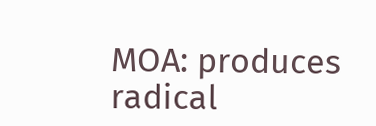MOA: produces radical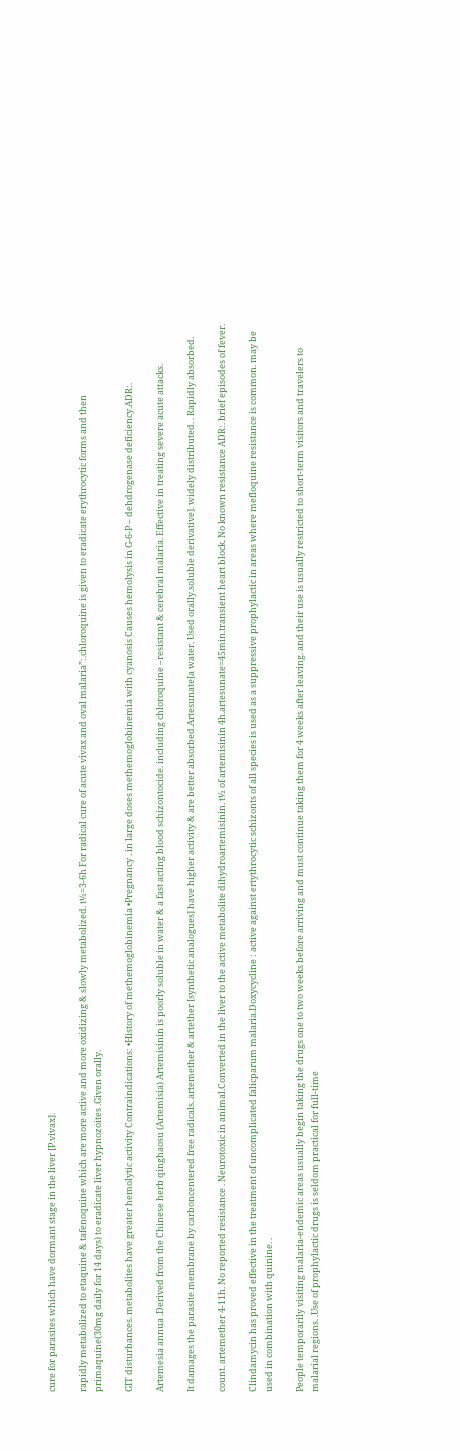cure for parasites which have dormant stage in the liver [P.vivax].

rapidly metabolized to etaquine & tafenoquine which are more active and more oxidizing & slowly metabolized. t½=3-6h For radical cure of acute vivax and oval malaria”:.chloroquine is given to eradicate erythrocytic forms and then primaquine(30mg daily for 14 days) to eradicate liver hypnozoites .Given orally.

GIT disturbances. metabolites have greater hemolytic activity Contraindications: •History of methemoglobinemia •Pregnancy . in large doses methemoglobinemia with cyanosis Causes hemolysis in G-6-P – dehdrogenase deficiency.ADR:.

Artemesia annua .Derived from the Chinese herb qinghaosu (Artemisia) Artemisinin is poorly soluble in water & a fast acting blood schizontocide. including chloroquine –resistant & cerebral malaria. Effective in treating severe acute attacks.

It damages the parasite membrane by carboncentered free radicals. artemether & artether [synthetic analogues] have higher activity & are better absorbed.Artesunate[a water. Used orally.soluble derivative]. widely distributed. . Rapidly absorbed.

count. artemether 4-11h. No reported resistance . Neurotoxic in animal.Converted in the liver to the active metabolite dihydroartemisinin. t½ of artemisinin 4h.artesunate=45min.transient heart block. No known resistance ADR:. brief episodes of fever.

Clindamycin has proved effective in the treatment of uncomplicated falicparum malaria.Doxycycline : active against ertythrocytic schizonts of all species is used as a suppressive prophylactic in areas where mefloquine resistance is common. may be used in combination with quinine. .

People temporarily visiting malaria-endemic areas usually begin taking the drugs one to two weeks before arriving and must continue taking them for 4 weeks after leaving. and their use is usually restricted to short-term visitors and travelers to malarial regions. .Use of prophylactic drugs is seldom practical for full-time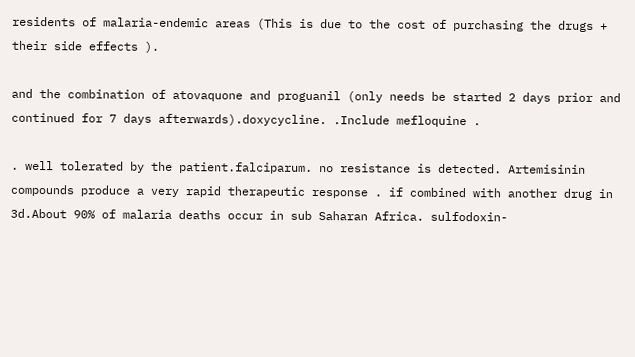residents of malaria-endemic areas (This is due to the cost of purchasing the drugs + their side effects ).

and the combination of atovaquone and proguanil (only needs be started 2 days prior and continued for 7 days afterwards).doxycycline. .Include mefloquine .

. well tolerated by the patient.falciparum. no resistance is detected. Artemisinin compounds produce a very rapid therapeutic response . if combined with another drug in 3d.About 90% of malaria deaths occur in sub Saharan Africa. sulfodoxin-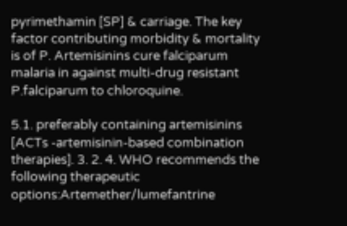pyrimethamin [SP] & carriage. The key factor contributing morbidity & mortality is of P. Artemisinins cure falciparum malaria in against multi-drug resistant P.falciparum to chloroquine.

5.1. preferably containing artemisinins [ACTs -artemisinin-based combination therapies]. 3. 2. 4. WHO recommends the following therapeutic options:Artemether/lumefantrine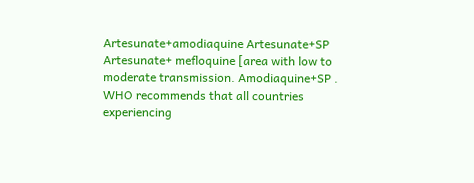Artesunate+amodiaquine Artesunate+SP Artesunate+ mefloquine [area with low to moderate transmission. Amodiaquine+SP . WHO recommends that all countries experiencing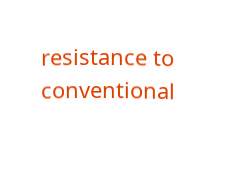resistance to conventional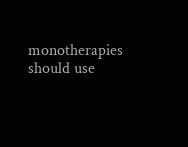monotherapies should use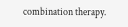combination therapy.